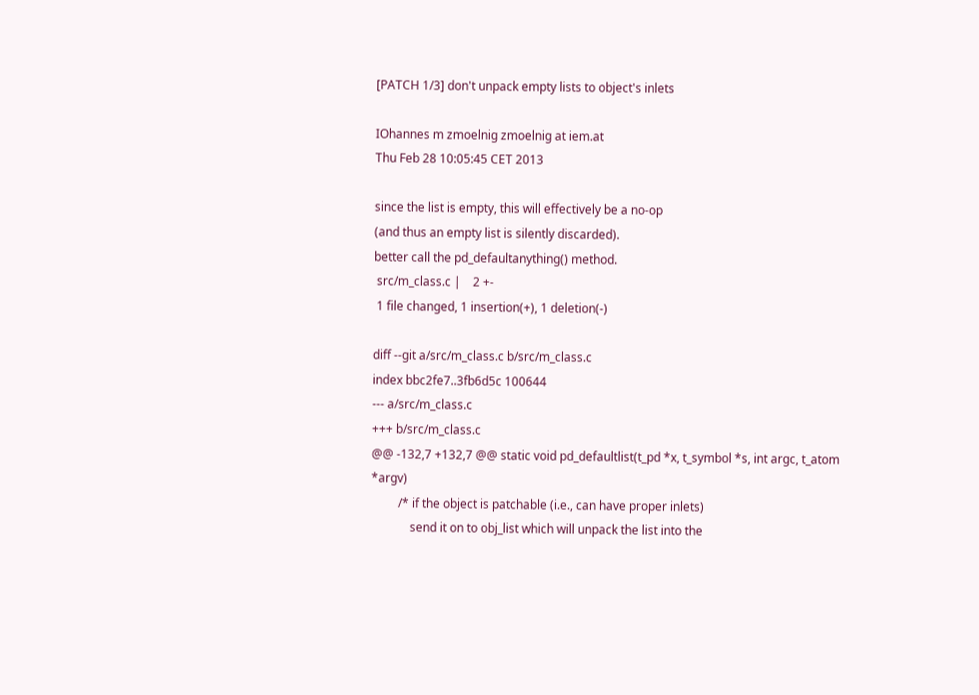[PATCH 1/3] don't unpack empty lists to object's inlets

IOhannes m zmoelnig zmoelnig at iem.at
Thu Feb 28 10:05:45 CET 2013

since the list is empty, this will effectively be a no-op
(and thus an empty list is silently discarded).
better call the pd_defaultanything() method.
 src/m_class.c |    2 +-
 1 file changed, 1 insertion(+), 1 deletion(-)

diff --git a/src/m_class.c b/src/m_class.c
index bbc2fe7..3fb6d5c 100644
--- a/src/m_class.c
+++ b/src/m_class.c
@@ -132,7 +132,7 @@ static void pd_defaultlist(t_pd *x, t_symbol *s, int argc, t_atom *argv)
         /* if the object is patchable (i.e., can have proper inlets)
             send it on to obj_list which will unpack the list into the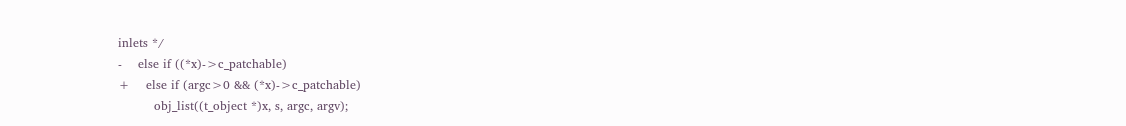inlets */
-    else if ((*x)->c_patchable)
+    else if (argc>0 && (*x)->c_patchable)
         obj_list((t_object *)x, s, argc, argv);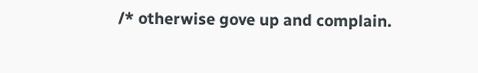/* otherwise gove up and complain.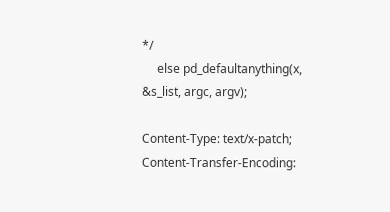*/
     else pd_defaultanything(x, &s_list, argc, argv);

Content-Type: text/x-patch;
Content-Transfer-Encoding: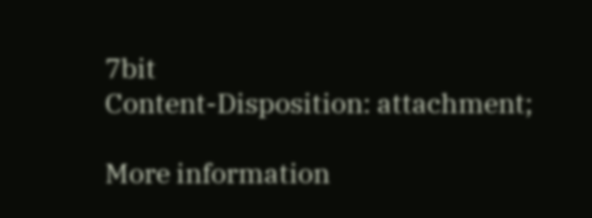7bit
Content-Disposition: attachment;

More information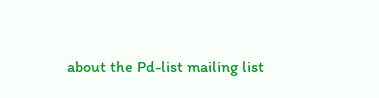about the Pd-list mailing list